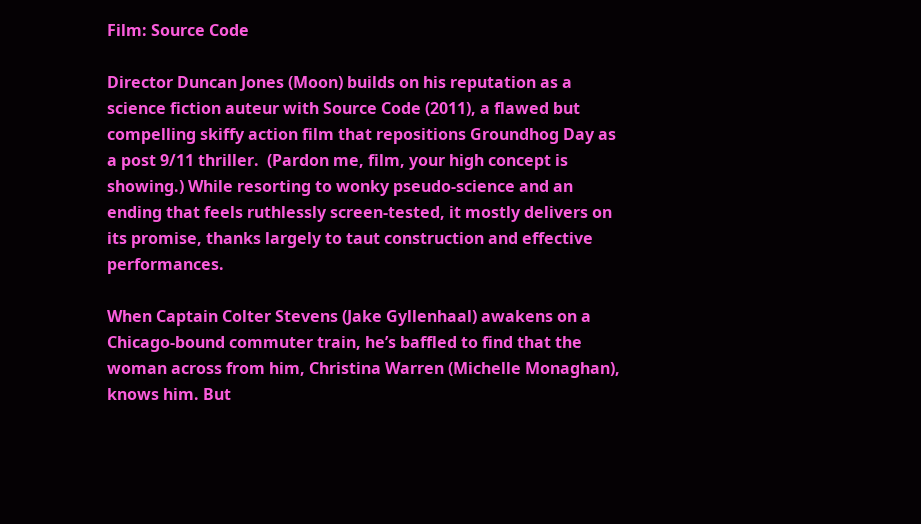Film: Source Code

Director Duncan Jones (Moon) builds on his reputation as a science fiction auteur with Source Code (2011), a flawed but compelling skiffy action film that repositions Groundhog Day as a post 9/11 thriller.  (Pardon me, film, your high concept is showing.) While resorting to wonky pseudo-science and an ending that feels ruthlessly screen-tested, it mostly delivers on its promise, thanks largely to taut construction and effective performances.

When Captain Colter Stevens (Jake Gyllenhaal) awakens on a Chicago-bound commuter train, he’s baffled to find that the woman across from him, Christina Warren (Michelle Monaghan), knows him. But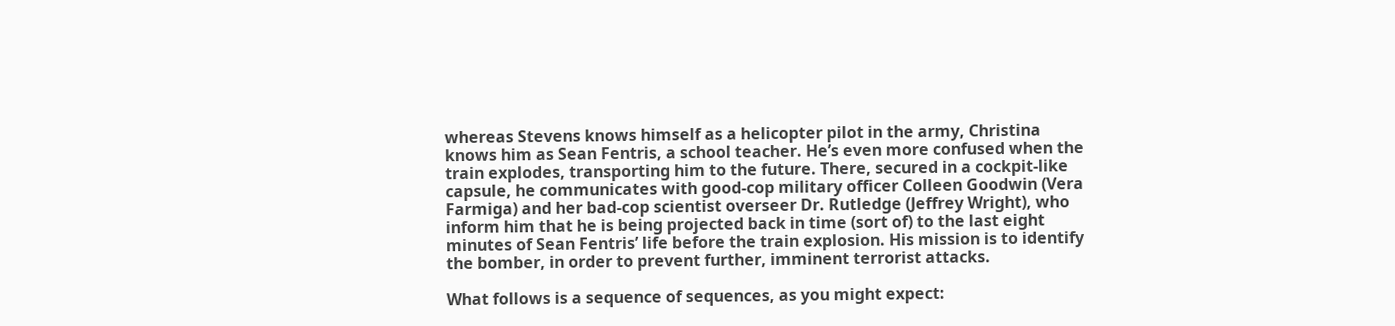whereas Stevens knows himself as a helicopter pilot in the army, Christina knows him as Sean Fentris, a school teacher. He’s even more confused when the train explodes, transporting him to the future. There, secured in a cockpit-like capsule, he communicates with good-cop military officer Colleen Goodwin (Vera Farmiga) and her bad-cop scientist overseer Dr. Rutledge (Jeffrey Wright), who inform him that he is being projected back in time (sort of) to the last eight minutes of Sean Fentris’ life before the train explosion. His mission is to identify the bomber, in order to prevent further, imminent terrorist attacks.

What follows is a sequence of sequences, as you might expect: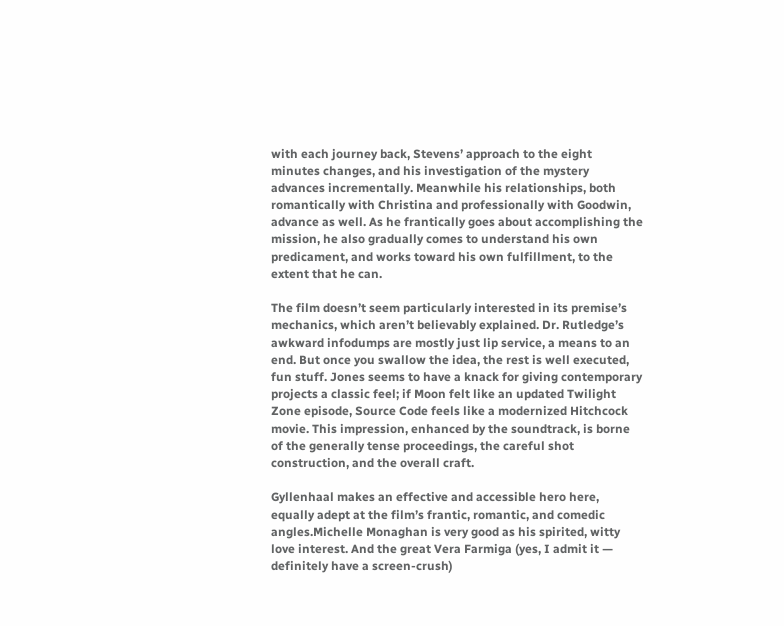with each journey back, Stevens’ approach to the eight minutes changes, and his investigation of the mystery advances incrementally. Meanwhile his relationships, both romantically with Christina and professionally with Goodwin, advance as well. As he frantically goes about accomplishing the mission, he also gradually comes to understand his own predicament, and works toward his own fulfillment, to the extent that he can.

The film doesn’t seem particularly interested in its premise’s mechanics, which aren’t believably explained. Dr. Rutledge’s awkward infodumps are mostly just lip service, a means to an end. But once you swallow the idea, the rest is well executed, fun stuff. Jones seems to have a knack for giving contemporary projects a classic feel; if Moon felt like an updated Twilight Zone episode, Source Code feels like a modernized Hitchcock movie. This impression, enhanced by the soundtrack, is borne of the generally tense proceedings, the careful shot construction, and the overall craft.

Gyllenhaal makes an effective and accessible hero here, equally adept at the film’s frantic, romantic, and comedic angles.Michelle Monaghan is very good as his spirited, witty love interest. And the great Vera Farmiga (yes, I admit it — definitely have a screen-crush)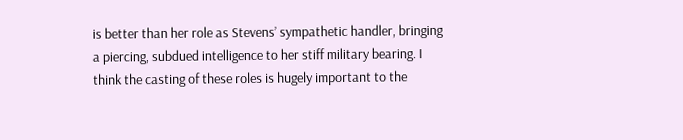is better than her role as Stevens’ sympathetic handler, bringing a piercing, subdued intelligence to her stiff military bearing. I think the casting of these roles is hugely important to the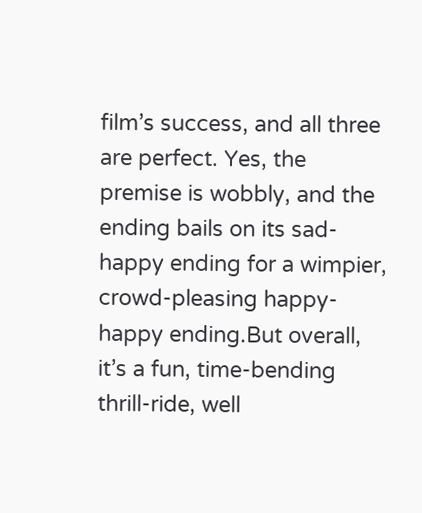film’s success, and all three are perfect. Yes, the premise is wobbly, and the ending bails on its sad-happy ending for a wimpier, crowd-pleasing happy-happy ending.But overall, it’s a fun, time-bending thrill-ride, well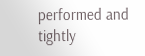performed and tightly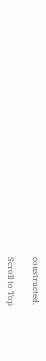constructed.

Scroll to Top